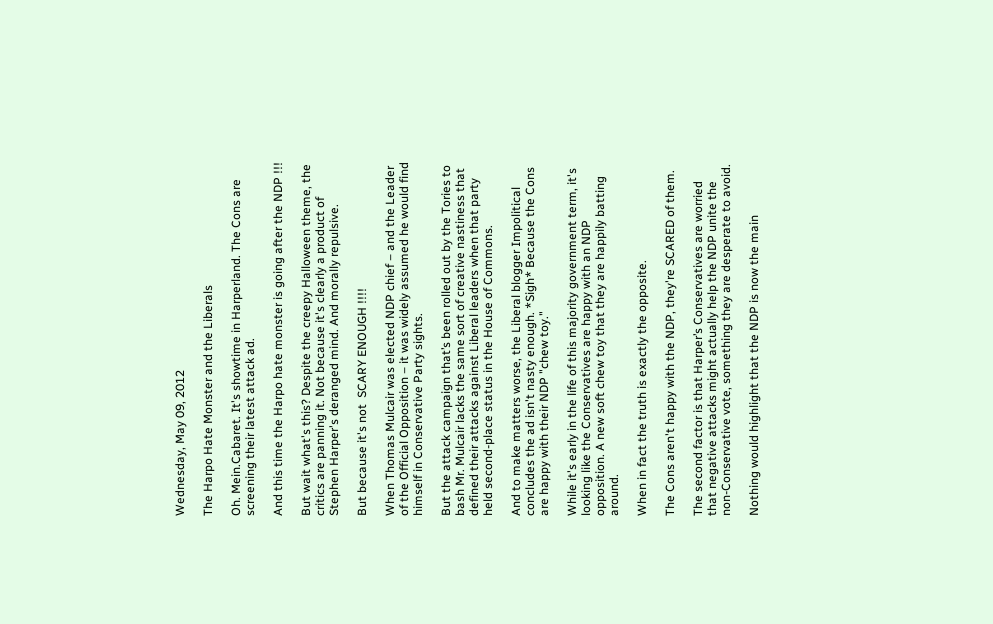Wednesday, May 09, 2012

The Harpo Hate Monster and the Liberals

Oh. Mein.Cabaret. It's showtime in Harperland. The Cons are screening their latest attack ad.

And this time the Harpo hate monster is going after the NDP !!!

But wait what's this? Despite the creepy Halloween theme, the critics are panning it. Not because it's clearly a product of Stephen Harper's deranged mind. And morally repulsive.

But because it's not  SCARY ENOUGH !!!!

When Thomas Mulcair was elected NDP chief – and the Leader of the Official Opposition – it was widely assumed he would find himself in Conservative Party sights.

But the attack campaign that’s been rolled out by the Tories to bash Mr. Mulcair lacks the same sort of creative nastiness that defined their attacks against Liberal leaders when that party held second-place status in the House of Commons.

And to make matters worse, the Liberal blogger Impolitical concludes the ad isn't nasty enough. *Sigh* Because the Cons are happy with their NDP "chew toy."

While it's early in the life of this majority government term, it's looking like the Conservatives are happy with an NDP opposition. A new soft chew toy that they are happily batting around.

When in fact the truth is exactly the opposite.

The Cons aren't happy with the NDP, they're SCARED of them.

The second factor is that Harper’s Conservatives are worried that negative attacks might actually help the NDP unite the non-Conservative vote, something they are desperate to avoid.

Nothing would highlight that the NDP is now the main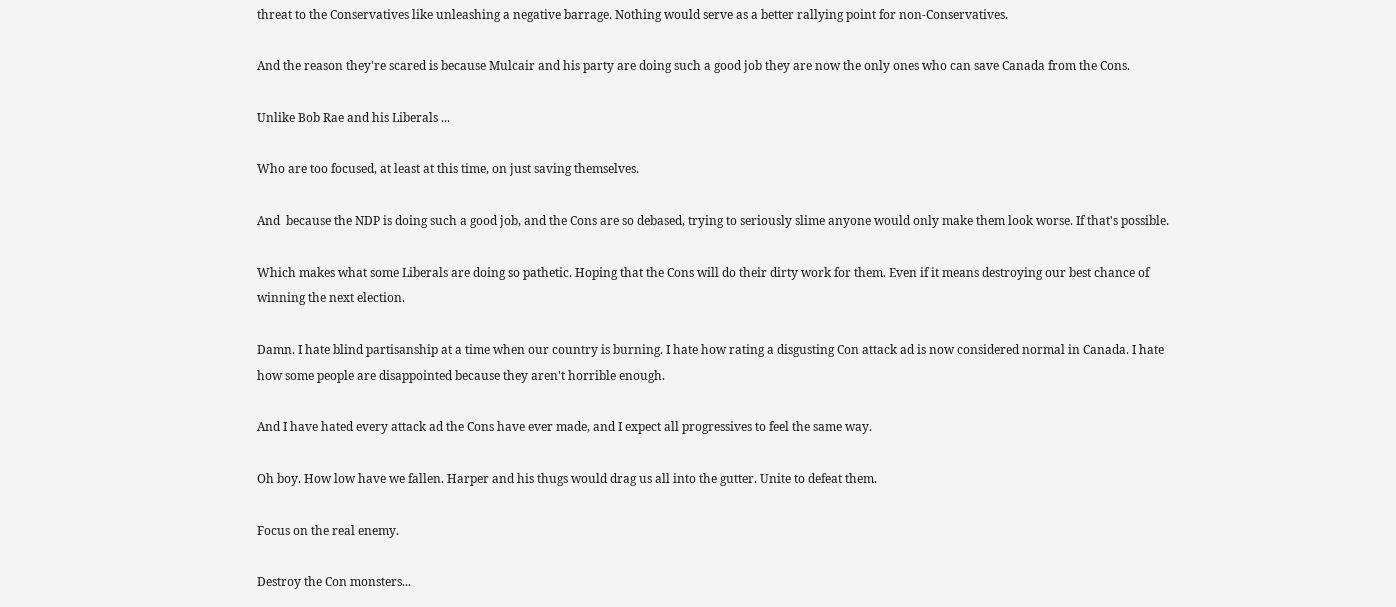threat to the Conservatives like unleashing a negative barrage. Nothing would serve as a better rallying point for non-Conservatives.

And the reason they're scared is because Mulcair and his party are doing such a good job they are now the only ones who can save Canada from the Cons.

Unlike Bob Rae and his Liberals ...

Who are too focused, at least at this time, on just saving themselves.

And  because the NDP is doing such a good job, and the Cons are so debased, trying to seriously slime anyone would only make them look worse. If that's possible.

Which makes what some Liberals are doing so pathetic. Hoping that the Cons will do their dirty work for them. Even if it means destroying our best chance of winning the next election.

Damn. I hate blind partisanship at a time when our country is burning. I hate how rating a disgusting Con attack ad is now considered normal in Canada. I hate how some people are disappointed because they aren't horrible enough.

And I have hated every attack ad the Cons have ever made, and I expect all progressives to feel the same way.

Oh boy. How low have we fallen. Harper and his thugs would drag us all into the gutter. Unite to defeat them.

Focus on the real enemy.

Destroy the Con monsters...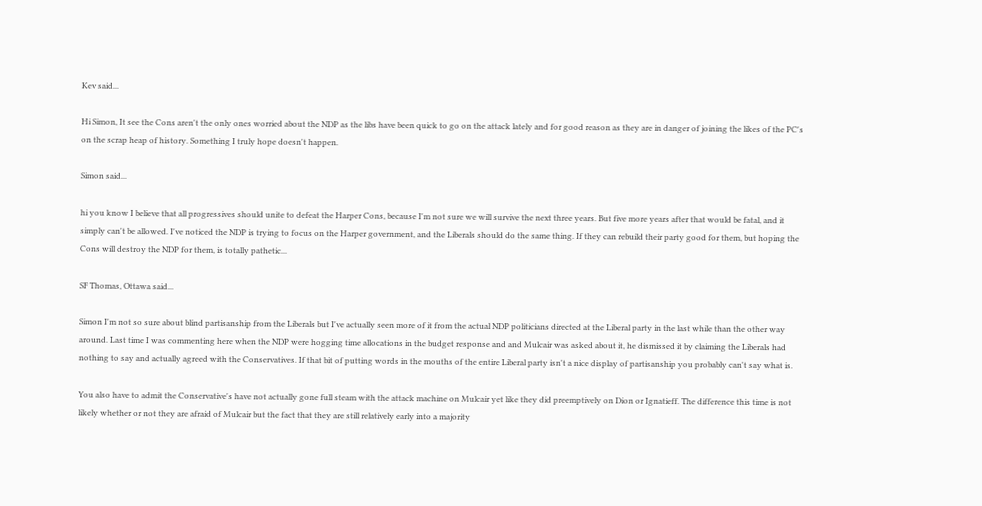Kev said...

Hi Simon, It see the Cons aren't the only ones worried about the NDP as the libs have been quick to go on the attack lately and for good reason as they are in danger of joining the likes of the PC's on the scrap heap of history. Something I truly hope doesn't happen.

Simon said...

hi you know I believe that all progressives should unite to defeat the Harper Cons, because I'm not sure we will survive the next three years. But five more years after that would be fatal, and it simply can't be allowed. I've noticed the NDP is trying to focus on the Harper government, and the Liberals should do the same thing. If they can rebuild their party good for them, but hoping the Cons will destroy the NDP for them, is totally pathetic...

SF Thomas, Ottawa said...

Simon I'm not so sure about blind partisanship from the Liberals but I've actually seen more of it from the actual NDP politicians directed at the Liberal party in the last while than the other way around. Last time I was commenting here when the NDP were hogging time allocations in the budget response and and Mulcair was asked about it, he dismissed it by claiming the Liberals had nothing to say and actually agreed with the Conservatives. If that bit of putting words in the mouths of the entire Liberal party isn't a nice display of partisanship you probably can't say what is.

You also have to admit the Conservative's have not actually gone full steam with the attack machine on Mulcair yet like they did preemptively on Dion or Ignatieff. The difference this time is not likely whether or not they are afraid of Mulcair but the fact that they are still relatively early into a majority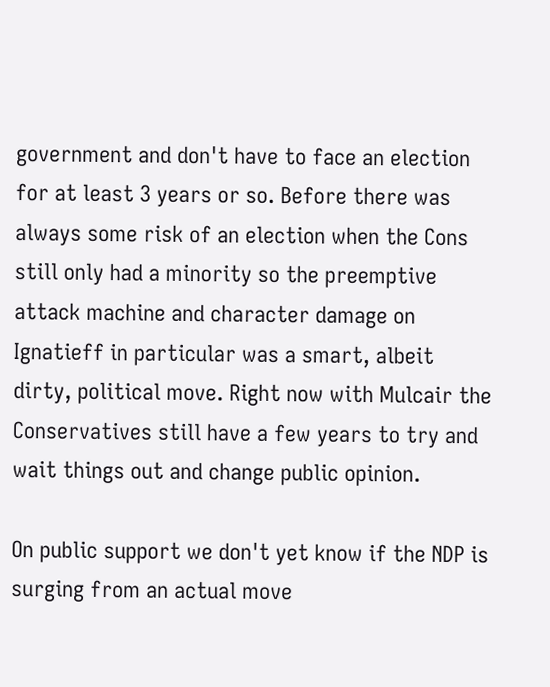government and don't have to face an election for at least 3 years or so. Before there was always some risk of an election when the Cons still only had a minority so the preemptive attack machine and character damage on Ignatieff in particular was a smart, albeit dirty, political move. Right now with Mulcair the Conservatives still have a few years to try and wait things out and change public opinion.

On public support we don't yet know if the NDP is surging from an actual move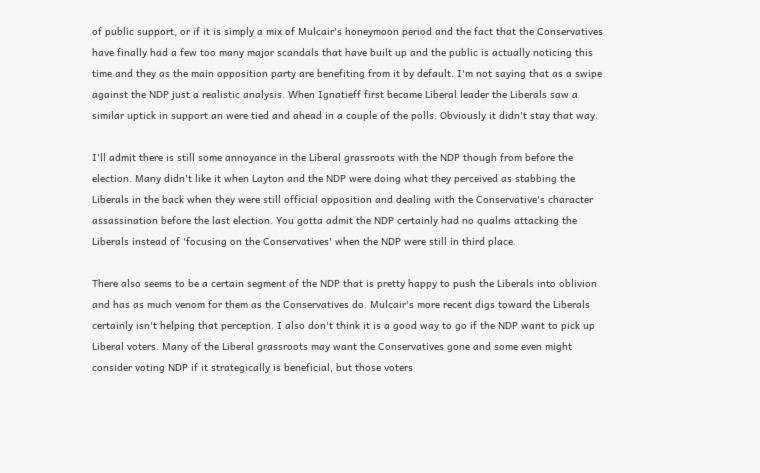of public support, or if it is simply a mix of Mulcair's honeymoon period and the fact that the Conservatives have finally had a few too many major scandals that have built up and the public is actually noticing this time and they as the main opposition party are benefiting from it by default. I'm not saying that as a swipe against the NDP just a realistic analysis. When Ignatieff first became Liberal leader the Liberals saw a similar uptick in support an were tied and ahead in a couple of the polls. Obviously it didn't stay that way.

I'll admit there is still some annoyance in the Liberal grassroots with the NDP though from before the election. Many didn't like it when Layton and the NDP were doing what they perceived as stabbing the Liberals in the back when they were still official opposition and dealing with the Conservative's character assassination before the last election. You gotta admit the NDP certainly had no qualms attacking the Liberals instead of 'focusing on the Conservatives' when the NDP were still in third place.

There also seems to be a certain segment of the NDP that is pretty happy to push the Liberals into oblivion and has as much venom for them as the Conservatives do. Mulcair's more recent digs toward the Liberals certainly isn't helping that perception. I also don't think it is a good way to go if the NDP want to pick up Liberal voters. Many of the Liberal grassroots may want the Conservatives gone and some even might consider voting NDP if it strategically is beneficial, but those voters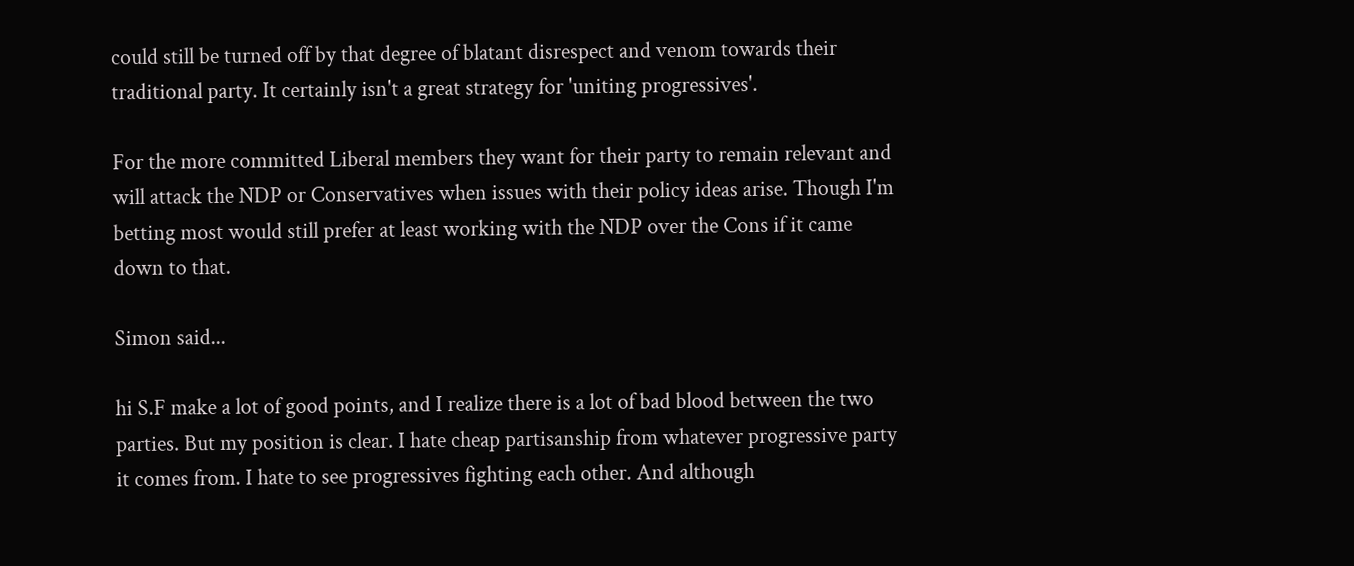could still be turned off by that degree of blatant disrespect and venom towards their traditional party. It certainly isn't a great strategy for 'uniting progressives'.

For the more committed Liberal members they want for their party to remain relevant and will attack the NDP or Conservatives when issues with their policy ideas arise. Though I'm betting most would still prefer at least working with the NDP over the Cons if it came down to that.

Simon said...

hi S.F make a lot of good points, and I realize there is a lot of bad blood between the two parties. But my position is clear. I hate cheap partisanship from whatever progressive party it comes from. I hate to see progressives fighting each other. And although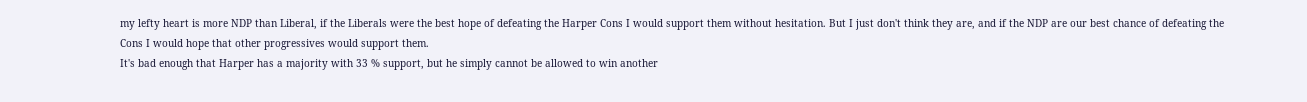my lefty heart is more NDP than Liberal, if the Liberals were the best hope of defeating the Harper Cons I would support them without hesitation. But I just don't think they are, and if the NDP are our best chance of defeating the
Cons I would hope that other progressives would support them.
It's bad enough that Harper has a majority with 33 % support, but he simply cannot be allowed to win another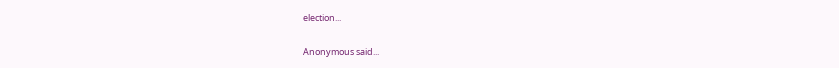election...

Anonymous said...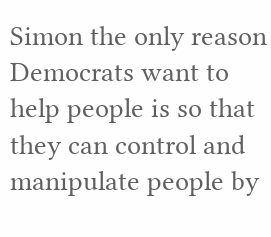Simon the only reason Democrats want to help people is so that they can control and manipulate people by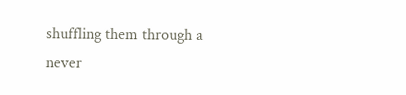shuffling them through a never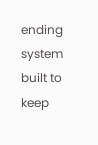ending system built to keep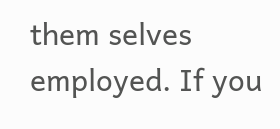them selves employed. If you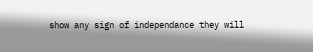show any sign of independance they will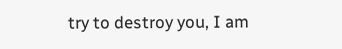try to destroy you, I am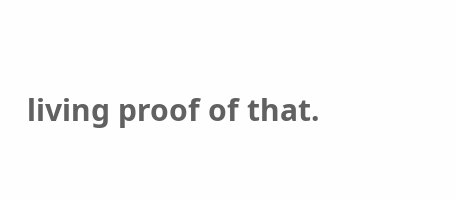living proof of that.